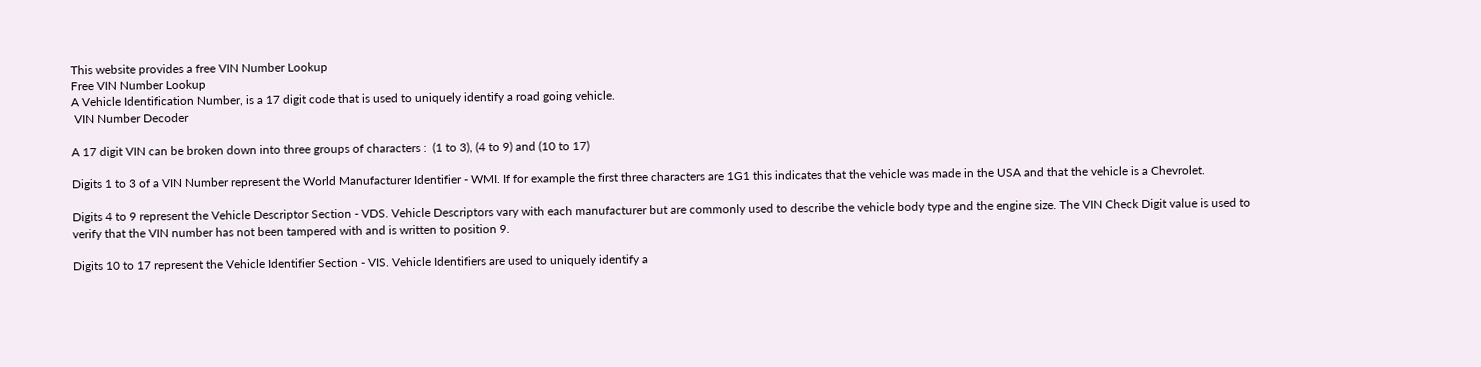This website provides a free VIN Number Lookup
Free VIN Number Lookup
A Vehicle Identification Number, is a 17 digit code that is used to uniquely identify a road going vehicle.
 VIN Number Decoder

A 17 digit VIN can be broken down into three groups of characters :  (1 to 3), (4 to 9) and (10 to 17)

Digits 1 to 3 of a VIN Number represent the World Manufacturer Identifier - WMI. If for example the first three characters are 1G1 this indicates that the vehicle was made in the USA and that the vehicle is a Chevrolet.

Digits 4 to 9 represent the Vehicle Descriptor Section - VDS. Vehicle Descriptors vary with each manufacturer but are commonly used to describe the vehicle body type and the engine size. The VIN Check Digit value is used to verify that the VIN number has not been tampered with and is written to position 9.

Digits 10 to 17 represent the Vehicle Identifier Section - VIS. Vehicle Identifiers are used to uniquely identify a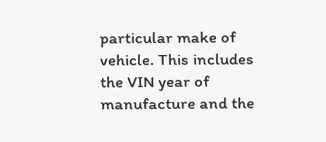particular make of vehicle. This includes the VIN year of manufacture and the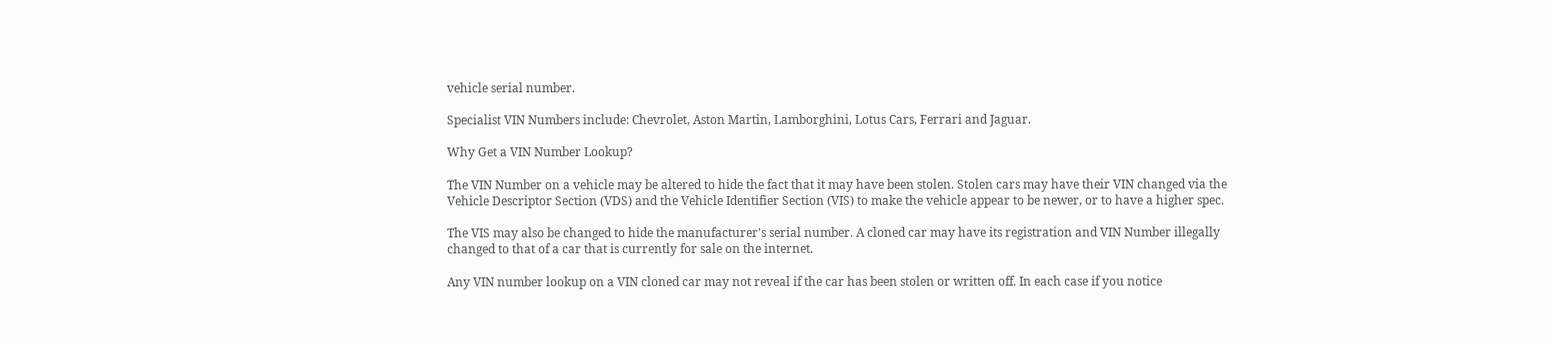vehicle serial number.

Specialist VIN Numbers include: Chevrolet, Aston Martin, Lamborghini, Lotus Cars, Ferrari and Jaguar.

Why Get a VIN Number Lookup?

The VIN Number on a vehicle may be altered to hide the fact that it may have been stolen. Stolen cars may have their VIN changed via the Vehicle Descriptor Section (VDS) and the Vehicle Identifier Section (VIS) to make the vehicle appear to be newer, or to have a higher spec.

The VIS may also be changed to hide the manufacturer's serial number. A cloned car may have its registration and VIN Number illegally changed to that of a car that is currently for sale on the internet.

Any VIN number lookup on a VIN cloned car may not reveal if the car has been stolen or written off. In each case if you notice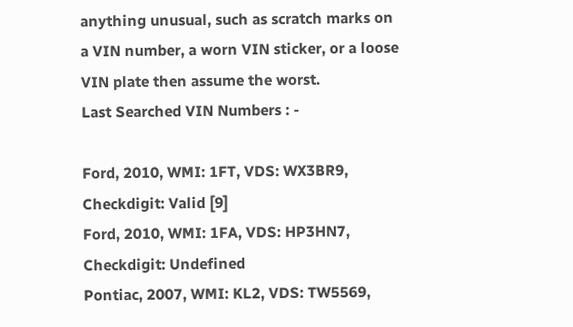anything unusual, such as scratch marks on a VIN number, a worn VIN sticker, or a loose VIN plate then assume the worst.
Last Searched VIN Numbers : -

Ford, 2010, WMI: 1FT, VDS: WX3BR9, Checkdigit: Valid [9]
Ford, 2010, WMI: 1FA, VDS: HP3HN7, Checkdigit: Undefined
Pontiac, 2007, WMI: KL2, VDS: TW5569,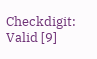Checkdigit: Valid [9]